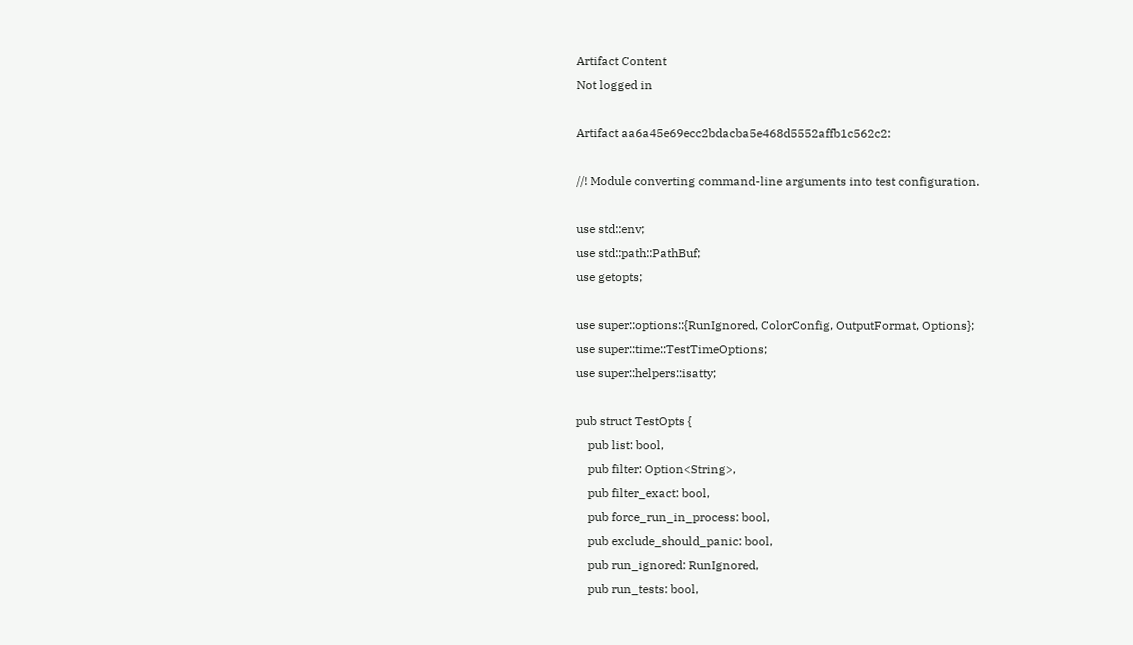Artifact Content
Not logged in

Artifact aa6a45e69ecc2bdacba5e468d5552affb1c562c2:

//! Module converting command-line arguments into test configuration.

use std::env;
use std::path::PathBuf;
use getopts;

use super::options::{RunIgnored, ColorConfig, OutputFormat, Options};
use super::time::TestTimeOptions;
use super::helpers::isatty;

pub struct TestOpts {
    pub list: bool,
    pub filter: Option<String>,
    pub filter_exact: bool,
    pub force_run_in_process: bool,
    pub exclude_should_panic: bool,
    pub run_ignored: RunIgnored,
    pub run_tests: bool,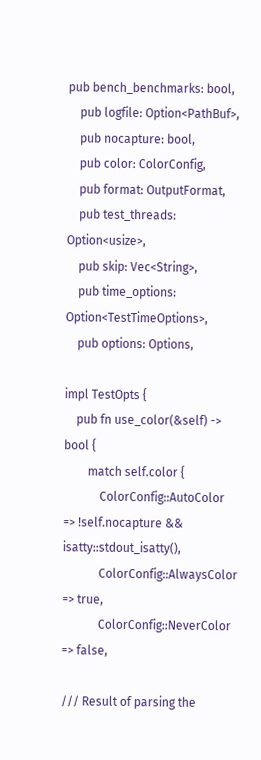pub bench_benchmarks: bool,
    pub logfile: Option<PathBuf>,
    pub nocapture: bool,
    pub color: ColorConfig,
    pub format: OutputFormat,
    pub test_threads: Option<usize>,
    pub skip: Vec<String>,
    pub time_options: Option<TestTimeOptions>,
    pub options: Options,

impl TestOpts {
    pub fn use_color(&self) -> bool {
        match self.color {
            ColorConfig::AutoColor => !self.nocapture && isatty::stdout_isatty(),
            ColorConfig::AlwaysColor => true,
            ColorConfig::NeverColor => false,

/// Result of parsing the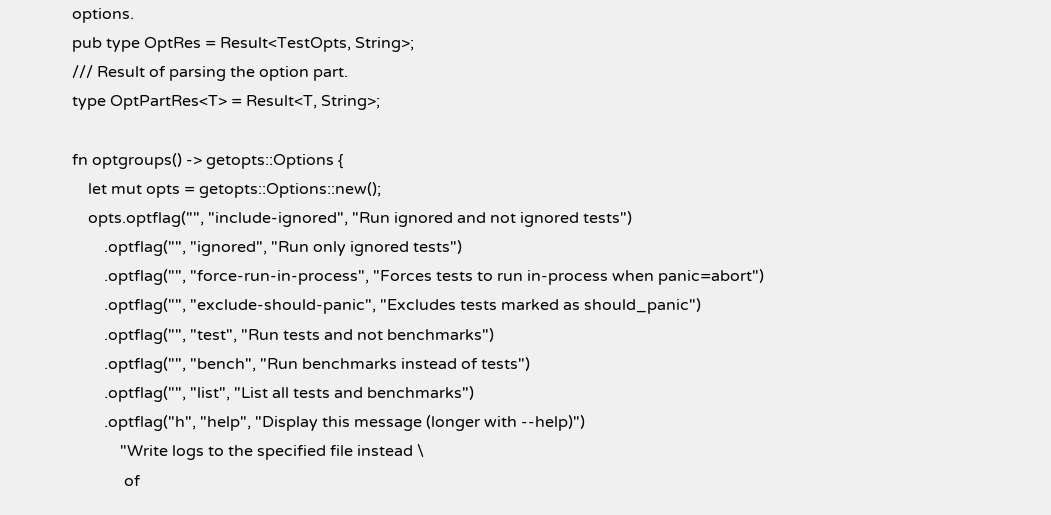options.
pub type OptRes = Result<TestOpts, String>;
/// Result of parsing the option part.
type OptPartRes<T> = Result<T, String>;

fn optgroups() -> getopts::Options {
    let mut opts = getopts::Options::new();
    opts.optflag("", "include-ignored", "Run ignored and not ignored tests")
        .optflag("", "ignored", "Run only ignored tests")
        .optflag("", "force-run-in-process", "Forces tests to run in-process when panic=abort")
        .optflag("", "exclude-should-panic", "Excludes tests marked as should_panic")
        .optflag("", "test", "Run tests and not benchmarks")
        .optflag("", "bench", "Run benchmarks instead of tests")
        .optflag("", "list", "List all tests and benchmarks")
        .optflag("h", "help", "Display this message (longer with --help)")
            "Write logs to the specified file instead \
             of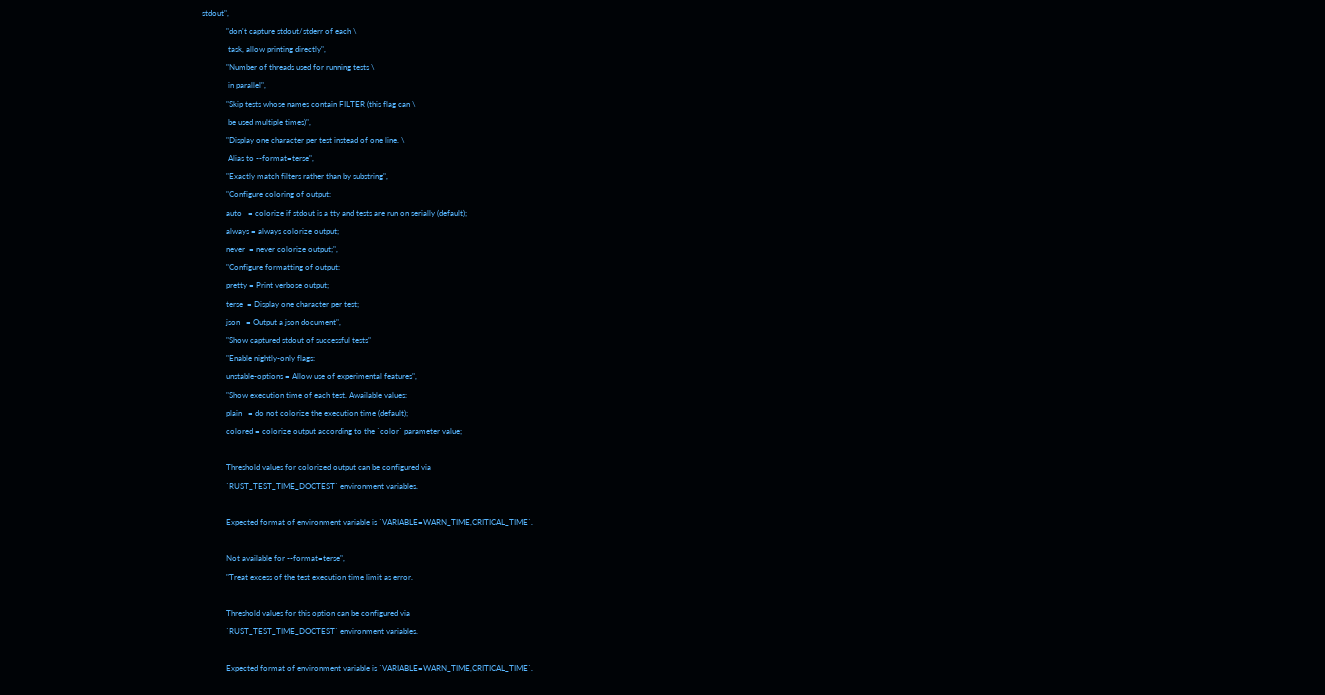stdout",
            "don't capture stdout/stderr of each \
             task, allow printing directly",
            "Number of threads used for running tests \
             in parallel",
            "Skip tests whose names contain FILTER (this flag can \
             be used multiple times)",
            "Display one character per test instead of one line. \
             Alias to --format=terse",
            "Exactly match filters rather than by substring",
            "Configure coloring of output:
            auto   = colorize if stdout is a tty and tests are run on serially (default);
            always = always colorize output;
            never  = never colorize output;",
            "Configure formatting of output:
            pretty = Print verbose output;
            terse  = Display one character per test;
            json   = Output a json document",
            "Show captured stdout of successful tests"
            "Enable nightly-only flags:
            unstable-options = Allow use of experimental features",
            "Show execution time of each test. Awailable values:
            plain   = do not colorize the execution time (default);
            colored = colorize output according to the `color` parameter value;

            Threshold values for colorized output can be configured via
            `RUST_TEST_TIME_DOCTEST` environment variables.

            Expected format of environment variable is `VARIABLE=WARN_TIME,CRITICAL_TIME`.

            Not available for --format=terse",
            "Treat excess of the test execution time limit as error.

            Threshold values for this option can be configured via
            `RUST_TEST_TIME_DOCTEST` environment variables.

            Expected format of environment variable is `VARIABLE=WARN_TIME,CRITICAL_TIME`.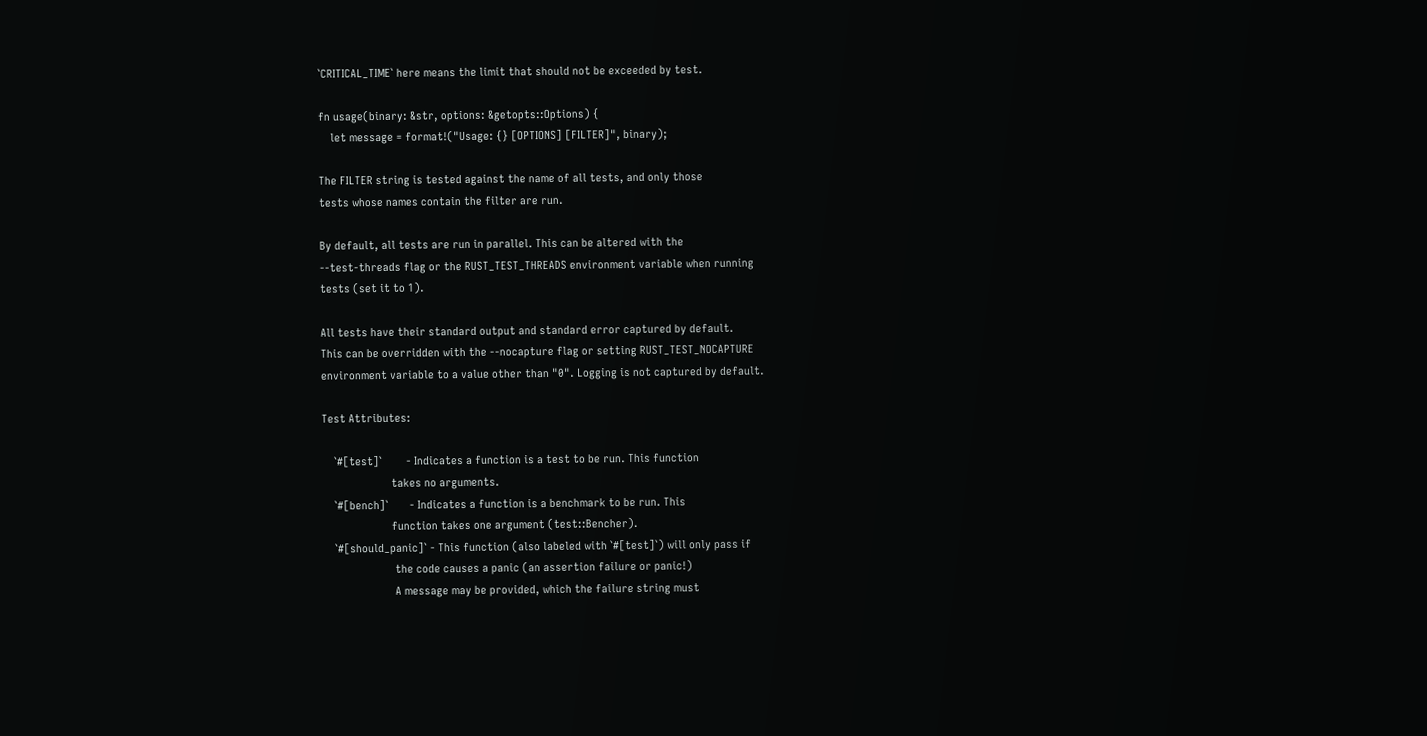`CRITICAL_TIME` here means the limit that should not be exceeded by test.

fn usage(binary: &str, options: &getopts::Options) {
    let message = format!("Usage: {} [OPTIONS] [FILTER]", binary);

The FILTER string is tested against the name of all tests, and only those
tests whose names contain the filter are run.

By default, all tests are run in parallel. This can be altered with the
--test-threads flag or the RUST_TEST_THREADS environment variable when running
tests (set it to 1).

All tests have their standard output and standard error captured by default.
This can be overridden with the --nocapture flag or setting RUST_TEST_NOCAPTURE
environment variable to a value other than "0". Logging is not captured by default.

Test Attributes:

    `#[test]`        - Indicates a function is a test to be run. This function
                       takes no arguments.
    `#[bench]`       - Indicates a function is a benchmark to be run. This
                       function takes one argument (test::Bencher).
    `#[should_panic]` - This function (also labeled with `#[test]`) will only pass if
                        the code causes a panic (an assertion failure or panic!)
                        A message may be provided, which the failure string must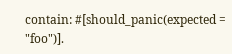contain: #[should_panic(expected = "foo")].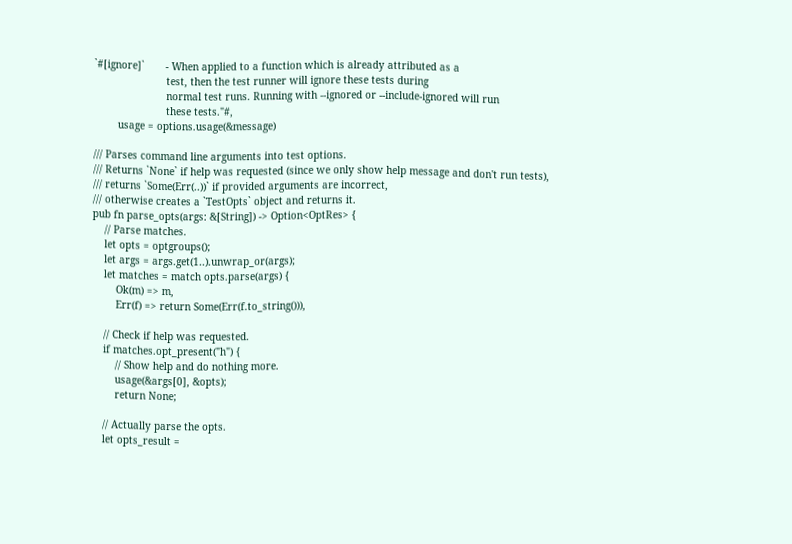`#[ignore]`       - When applied to a function which is already attributed as a
                        test, then the test runner will ignore these tests during
                        normal test runs. Running with --ignored or --include-ignored will run
                        these tests."#,
        usage = options.usage(&message)

/// Parses command line arguments into test options.
/// Returns `None` if help was requested (since we only show help message and don't run tests),
/// returns `Some(Err(..))` if provided arguments are incorrect,
/// otherwise creates a `TestOpts` object and returns it.
pub fn parse_opts(args: &[String]) -> Option<OptRes> {
    // Parse matches.
    let opts = optgroups();
    let args = args.get(1..).unwrap_or(args);
    let matches = match opts.parse(args) {
        Ok(m) => m,
        Err(f) => return Some(Err(f.to_string())),

    // Check if help was requested.
    if matches.opt_present("h") {
        // Show help and do nothing more.
        usage(&args[0], &opts);
        return None;

    // Actually parse the opts.
    let opts_result =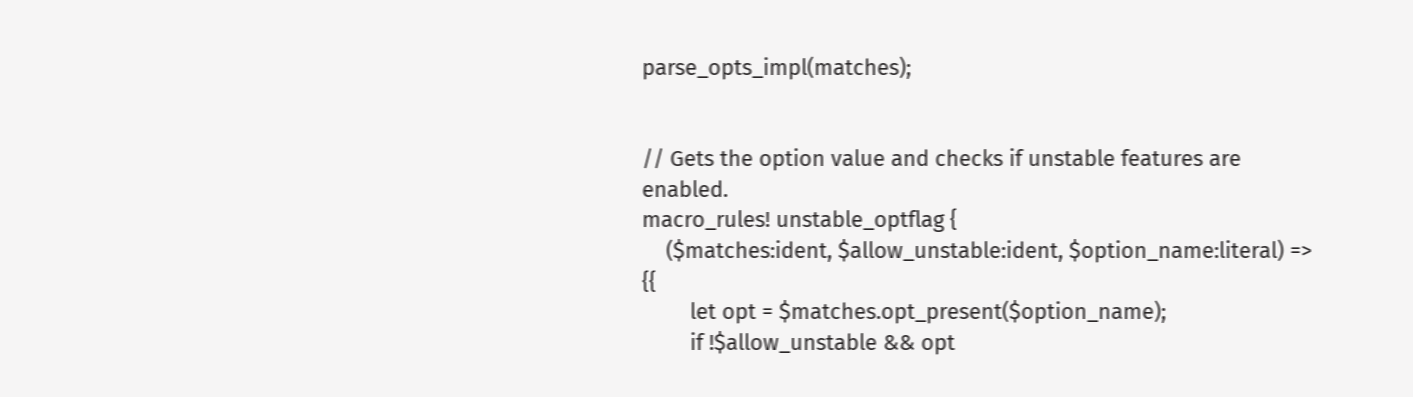parse_opts_impl(matches);


// Gets the option value and checks if unstable features are enabled.
macro_rules! unstable_optflag {
    ($matches:ident, $allow_unstable:ident, $option_name:literal) => {{
        let opt = $matches.opt_present($option_name);
        if !$allow_unstable && opt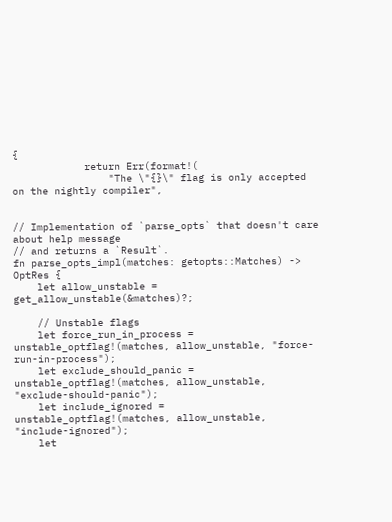{
            return Err(format!(
                "The \"{}\" flag is only accepted on the nightly compiler",


// Implementation of `parse_opts` that doesn't care about help message
// and returns a `Result`.
fn parse_opts_impl(matches: getopts::Matches) -> OptRes {
    let allow_unstable = get_allow_unstable(&matches)?;

    // Unstable flags
    let force_run_in_process = unstable_optflag!(matches, allow_unstable, "force-run-in-process");
    let exclude_should_panic = unstable_optflag!(matches, allow_unstable, "exclude-should-panic");
    let include_ignored = unstable_optflag!(matches, allow_unstable, "include-ignored");
    let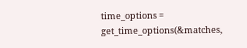time_options = get_time_options(&matches,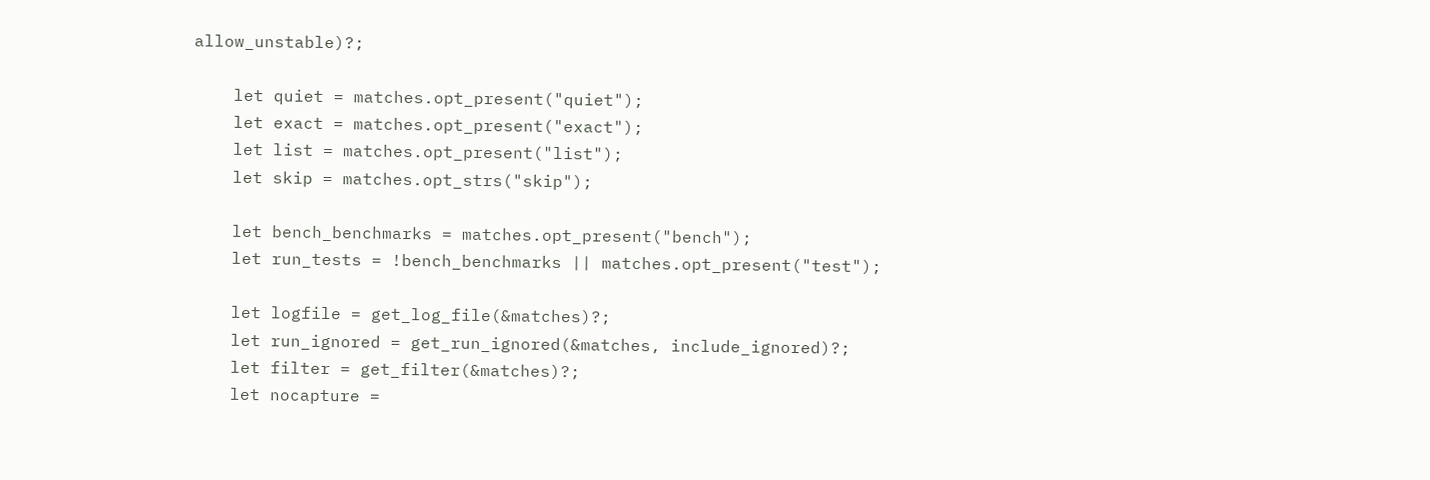allow_unstable)?;

    let quiet = matches.opt_present("quiet");
    let exact = matches.opt_present("exact");
    let list = matches.opt_present("list");
    let skip = matches.opt_strs("skip");

    let bench_benchmarks = matches.opt_present("bench");
    let run_tests = !bench_benchmarks || matches.opt_present("test");

    let logfile = get_log_file(&matches)?;
    let run_ignored = get_run_ignored(&matches, include_ignored)?;
    let filter = get_filter(&matches)?;
    let nocapture =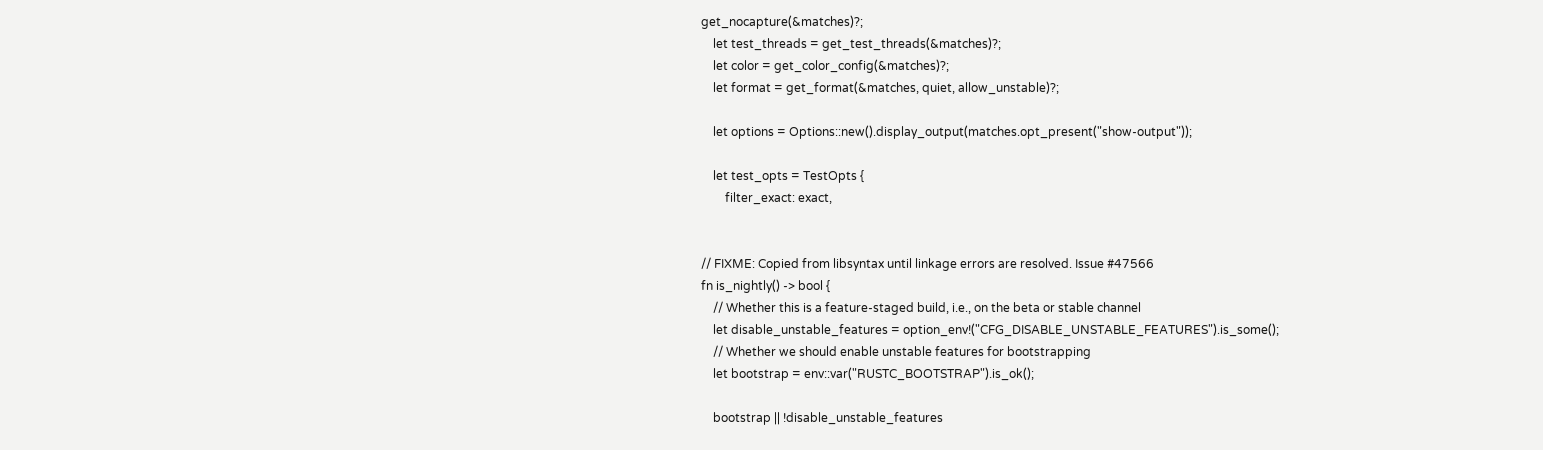get_nocapture(&matches)?;
    let test_threads = get_test_threads(&matches)?;
    let color = get_color_config(&matches)?;
    let format = get_format(&matches, quiet, allow_unstable)?;

    let options = Options::new().display_output(matches.opt_present("show-output"));

    let test_opts = TestOpts {
        filter_exact: exact,


// FIXME: Copied from libsyntax until linkage errors are resolved. Issue #47566
fn is_nightly() -> bool {
    // Whether this is a feature-staged build, i.e., on the beta or stable channel
    let disable_unstable_features = option_env!("CFG_DISABLE_UNSTABLE_FEATURES").is_some();
    // Whether we should enable unstable features for bootstrapping
    let bootstrap = env::var("RUSTC_BOOTSTRAP").is_ok();

    bootstrap || !disable_unstable_features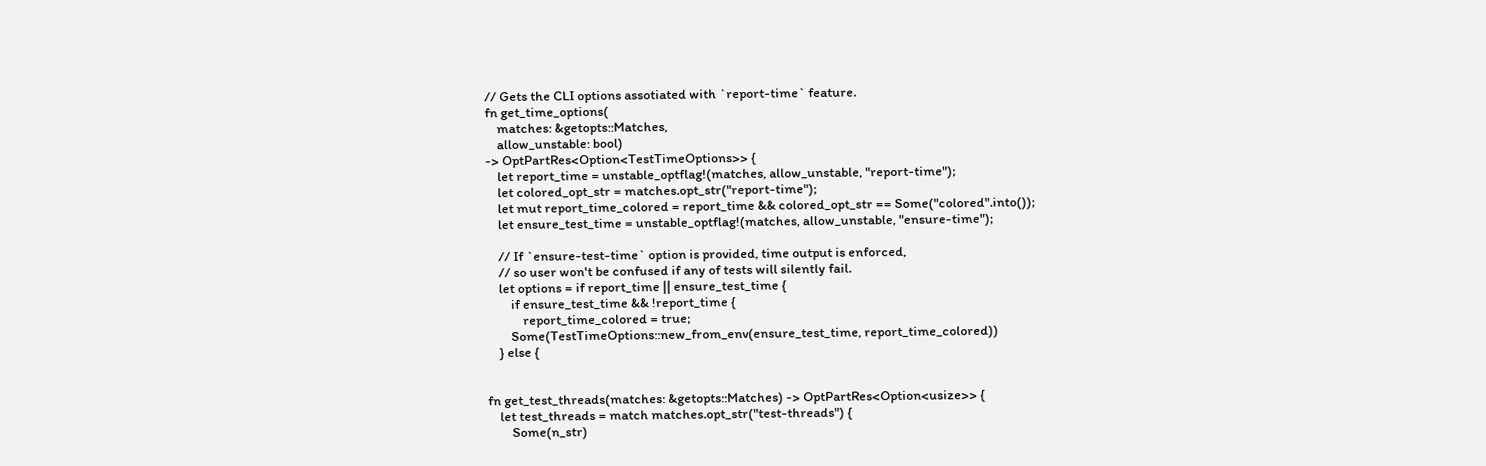// Gets the CLI options assotiated with `report-time` feature.
fn get_time_options(
    matches: &getopts::Matches,
    allow_unstable: bool)
-> OptPartRes<Option<TestTimeOptions>> {
    let report_time = unstable_optflag!(matches, allow_unstable, "report-time");
    let colored_opt_str = matches.opt_str("report-time");
    let mut report_time_colored = report_time && colored_opt_str == Some("colored".into());
    let ensure_test_time = unstable_optflag!(matches, allow_unstable, "ensure-time");

    // If `ensure-test-time` option is provided, time output is enforced,
    // so user won't be confused if any of tests will silently fail.
    let options = if report_time || ensure_test_time {
        if ensure_test_time && !report_time {
            report_time_colored = true;
        Some(TestTimeOptions::new_from_env(ensure_test_time, report_time_colored))
    } else {


fn get_test_threads(matches: &getopts::Matches) -> OptPartRes<Option<usize>> {
    let test_threads = match matches.opt_str("test-threads") {
        Some(n_str)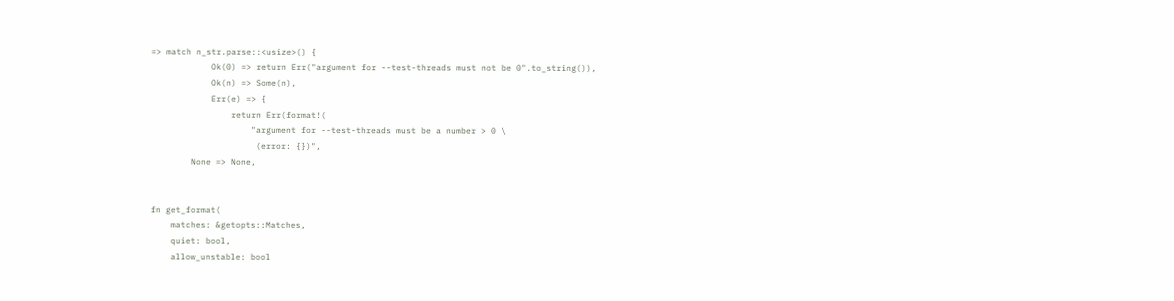=> match n_str.parse::<usize>() {
            Ok(0) => return Err("argument for --test-threads must not be 0".to_string()),
            Ok(n) => Some(n),
            Err(e) => {
                return Err(format!(
                    "argument for --test-threads must be a number > 0 \
                     (error: {})",
        None => None,


fn get_format(
    matches: &getopts::Matches,
    quiet: bool,
    allow_unstable: bool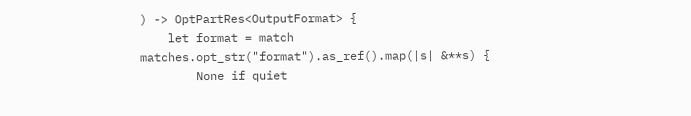) -> OptPartRes<OutputFormat> {
    let format = match matches.opt_str("format").as_ref().map(|s| &**s) {
        None if quiet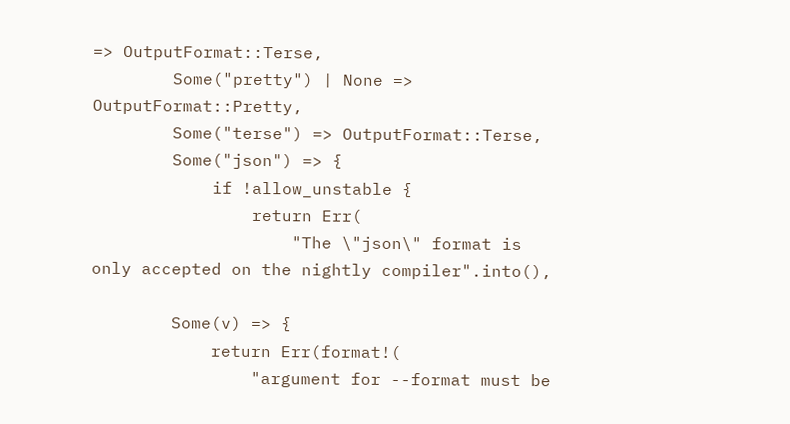=> OutputFormat::Terse,
        Some("pretty") | None => OutputFormat::Pretty,
        Some("terse") => OutputFormat::Terse,
        Some("json") => {
            if !allow_unstable {
                return Err(
                    "The \"json\" format is only accepted on the nightly compiler".into(),

        Some(v) => {
            return Err(format!(
                "argument for --format must be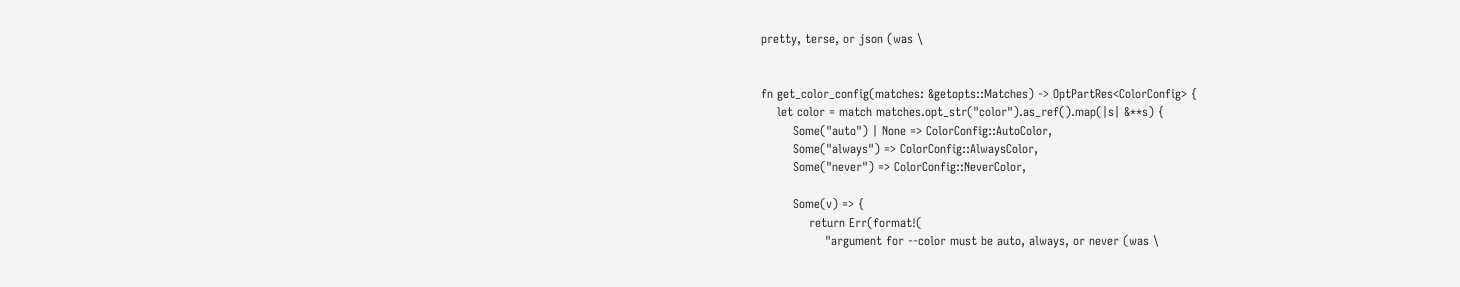pretty, terse, or json (was \


fn get_color_config(matches: &getopts::Matches) -> OptPartRes<ColorConfig> {
    let color = match matches.opt_str("color").as_ref().map(|s| &**s) {
        Some("auto") | None => ColorConfig::AutoColor,
        Some("always") => ColorConfig::AlwaysColor,
        Some("never") => ColorConfig::NeverColor,

        Some(v) => {
            return Err(format!(
                "argument for --color must be auto, always, or never (was \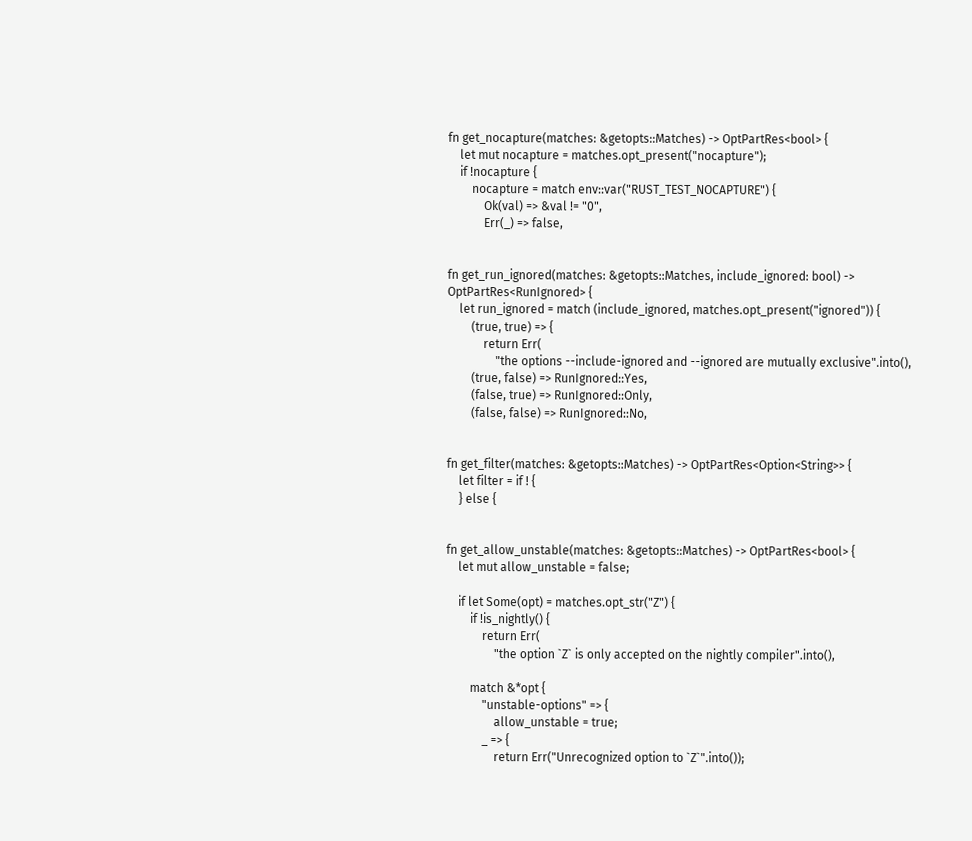fn get_nocapture(matches: &getopts::Matches) -> OptPartRes<bool> {
    let mut nocapture = matches.opt_present("nocapture");
    if !nocapture {
        nocapture = match env::var("RUST_TEST_NOCAPTURE") {
            Ok(val) => &val != "0",
            Err(_) => false,


fn get_run_ignored(matches: &getopts::Matches, include_ignored: bool) -> OptPartRes<RunIgnored> {
    let run_ignored = match (include_ignored, matches.opt_present("ignored")) {
        (true, true) => {
            return Err(
                "the options --include-ignored and --ignored are mutually exclusive".into(),
        (true, false) => RunIgnored::Yes,
        (false, true) => RunIgnored::Only,
        (false, false) => RunIgnored::No,


fn get_filter(matches: &getopts::Matches) -> OptPartRes<Option<String>> {
    let filter = if ! {
    } else {


fn get_allow_unstable(matches: &getopts::Matches) -> OptPartRes<bool> {
    let mut allow_unstable = false;

    if let Some(opt) = matches.opt_str("Z") {
        if !is_nightly() {
            return Err(
                "the option `Z` is only accepted on the nightly compiler".into(),

        match &*opt {
            "unstable-options" => {
                allow_unstable = true;
            _ => {
                return Err("Unrecognized option to `Z`".into());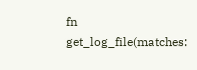fn get_log_file(matches: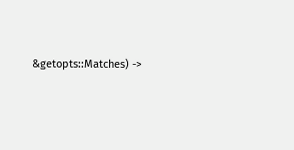&getopts::Matches) ->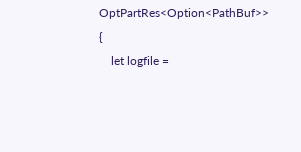OptPartRes<Option<PathBuf>> {
    let logfile =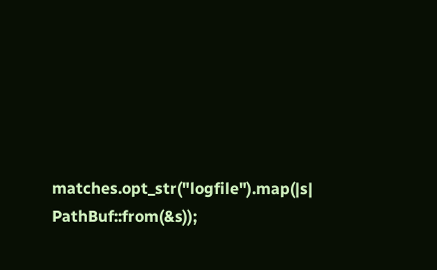matches.opt_str("logfile").map(|s| PathBuf::from(&s));